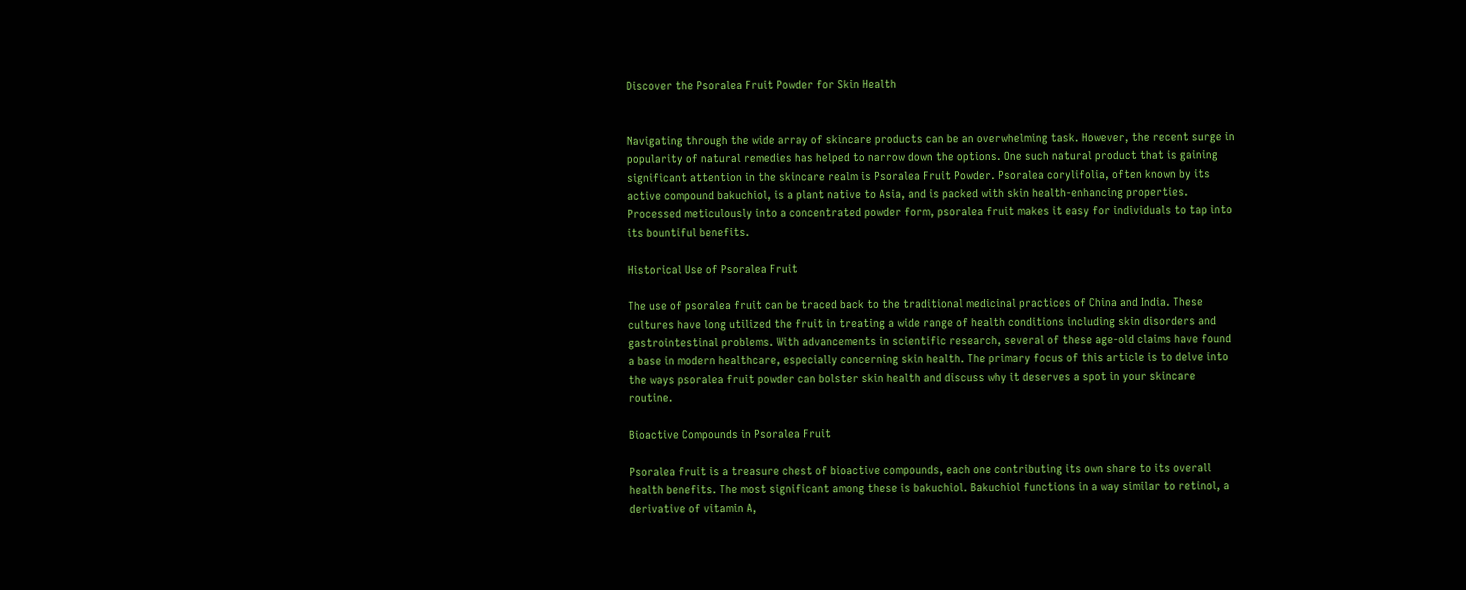Discover the Psoralea Fruit Powder for Skin Health


Navigating through the wide array of skincare products can be an overwhelming task. However, the recent surge in popularity of natural remedies has helped to narrow down the options. One such natural product that is gaining significant attention in the skincare realm is Psoralea Fruit Powder. Psoralea corylifolia, often known by its active compound bakuchiol, is a plant native to Asia, and is packed with skin health-enhancing properties. Processed meticulously into a concentrated powder form, psoralea fruit makes it easy for individuals to tap into its bountiful benefits.

Historical Use of Psoralea Fruit

The use of psoralea fruit can be traced back to the traditional medicinal practices of China and India. These cultures have long utilized the fruit in treating a wide range of health conditions including skin disorders and gastrointestinal problems. With advancements in scientific research, several of these age-old claims have found a base in modern healthcare, especially concerning skin health. The primary focus of this article is to delve into the ways psoralea fruit powder can bolster skin health and discuss why it deserves a spot in your skincare routine.

Bioactive Compounds in Psoralea Fruit

Psoralea fruit is a treasure chest of bioactive compounds, each one contributing its own share to its overall health benefits. The most significant among these is bakuchiol. Bakuchiol functions in a way similar to retinol, a derivative of vitamin A,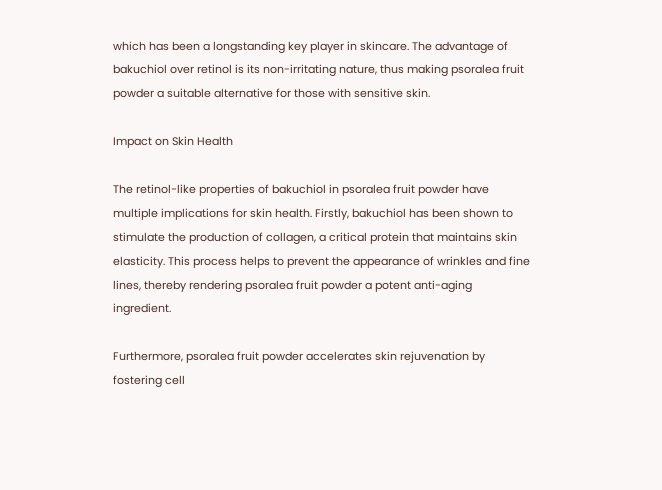which has been a longstanding key player in skincare. The advantage of bakuchiol over retinol is its non-irritating nature, thus making psoralea fruit powder a suitable alternative for those with sensitive skin.

Impact on Skin Health

The retinol-like properties of bakuchiol in psoralea fruit powder have multiple implications for skin health. Firstly, bakuchiol has been shown to stimulate the production of collagen, a critical protein that maintains skin elasticity. This process helps to prevent the appearance of wrinkles and fine lines, thereby rendering psoralea fruit powder a potent anti-aging ingredient.

Furthermore, psoralea fruit powder accelerates skin rejuvenation by fostering cell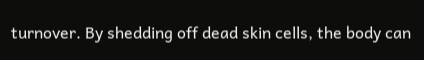turnover. By shedding off dead skin cells, the body can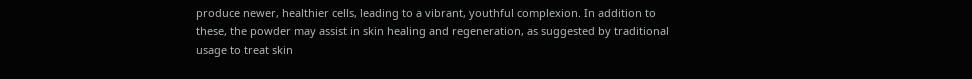produce newer, healthier cells, leading to a vibrant, youthful complexion. In addition to these, the powder may assist in skin healing and regeneration, as suggested by traditional usage to treat skin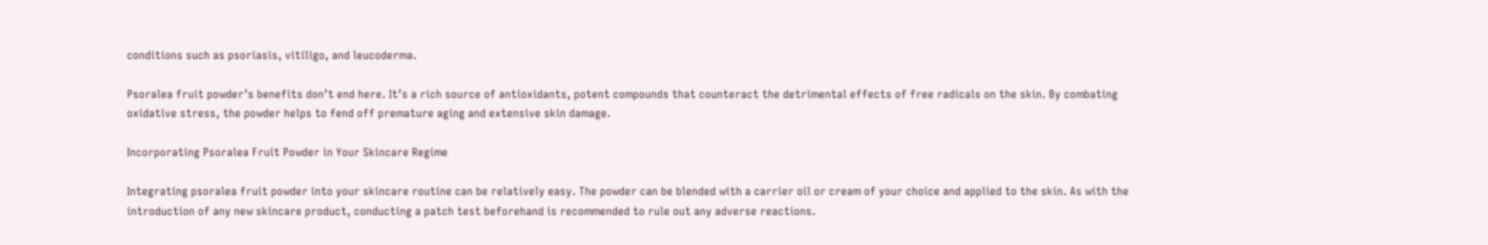conditions such as psoriasis, vitiligo, and leucoderma.

Psoralea fruit powder’s benefits don’t end here. It’s a rich source of antioxidants, potent compounds that counteract the detrimental effects of free radicals on the skin. By combating oxidative stress, the powder helps to fend off premature aging and extensive skin damage.

Incorporating Psoralea Fruit Powder in Your Skincare Regime

Integrating psoralea fruit powder into your skincare routine can be relatively easy. The powder can be blended with a carrier oil or cream of your choice and applied to the skin. As with the introduction of any new skincare product, conducting a patch test beforehand is recommended to rule out any adverse reactions.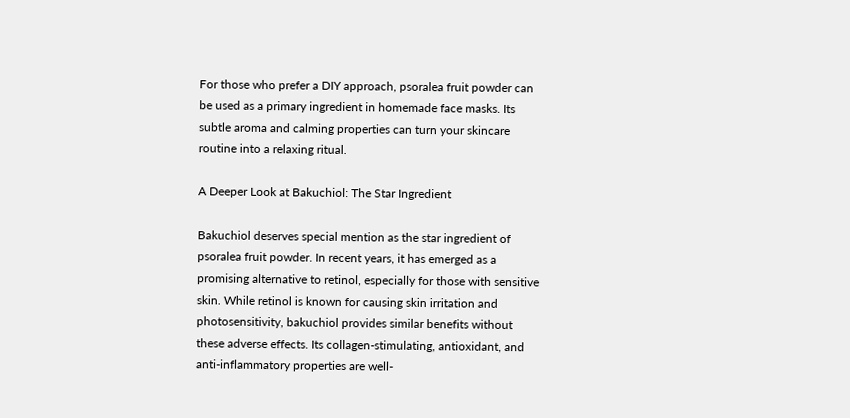For those who prefer a DIY approach, psoralea fruit powder can be used as a primary ingredient in homemade face masks. Its subtle aroma and calming properties can turn your skincare routine into a relaxing ritual.

A Deeper Look at Bakuchiol: The Star Ingredient

Bakuchiol deserves special mention as the star ingredient of psoralea fruit powder. In recent years, it has emerged as a promising alternative to retinol, especially for those with sensitive skin. While retinol is known for causing skin irritation and photosensitivity, bakuchiol provides similar benefits without these adverse effects. Its collagen-stimulating, antioxidant, and anti-inflammatory properties are well-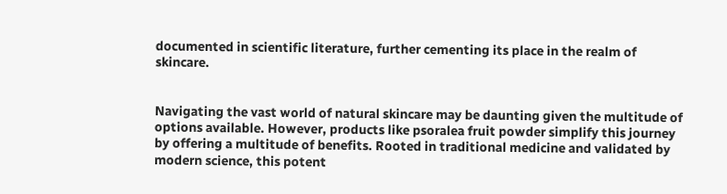documented in scientific literature, further cementing its place in the realm of skincare.


Navigating the vast world of natural skincare may be daunting given the multitude of options available. However, products like psoralea fruit powder simplify this journey by offering a multitude of benefits. Rooted in traditional medicine and validated by modern science, this potent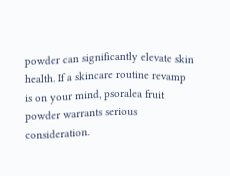powder can significantly elevate skin health. If a skincare routine revamp is on your mind, psoralea fruit powder warrants serious consideration.